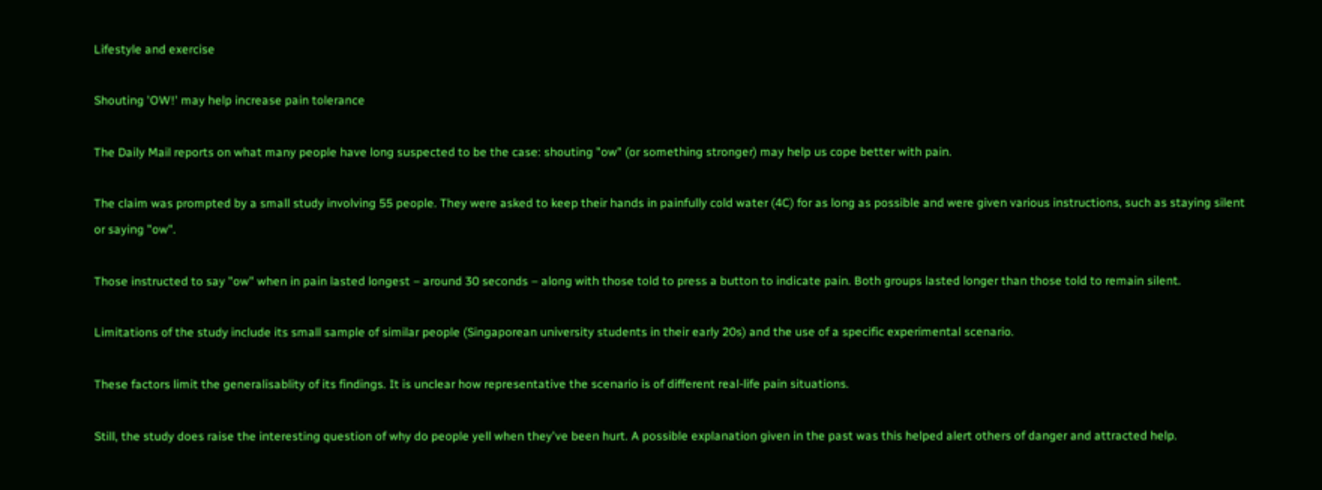Lifestyle and exercise

Shouting 'OW!' may help increase pain tolerance

The Daily Mail reports on what many people have long suspected to be the case: shouting "ow" (or something stronger) may help us cope better with pain.

The claim was prompted by a small study involving 55 people. They were asked to keep their hands in painfully cold water (4C) for as long as possible and were given various instructions, such as staying silent or saying "ow".

Those instructed to say "ow" when in pain lasted longest – around 30 seconds – along with those told to press a button to indicate pain. Both groups lasted longer than those told to remain silent.

Limitations of the study include its small sample of similar people (Singaporean university students in their early 20s) and the use of a specific experimental scenario.

These factors limit the generalisablity of its findings. It is unclear how representative the scenario is of different real-life pain situations.

Still, the study does raise the interesting question of why do people yell when they've been hurt. A possible explanation given in the past was this helped alert others of danger and attracted help.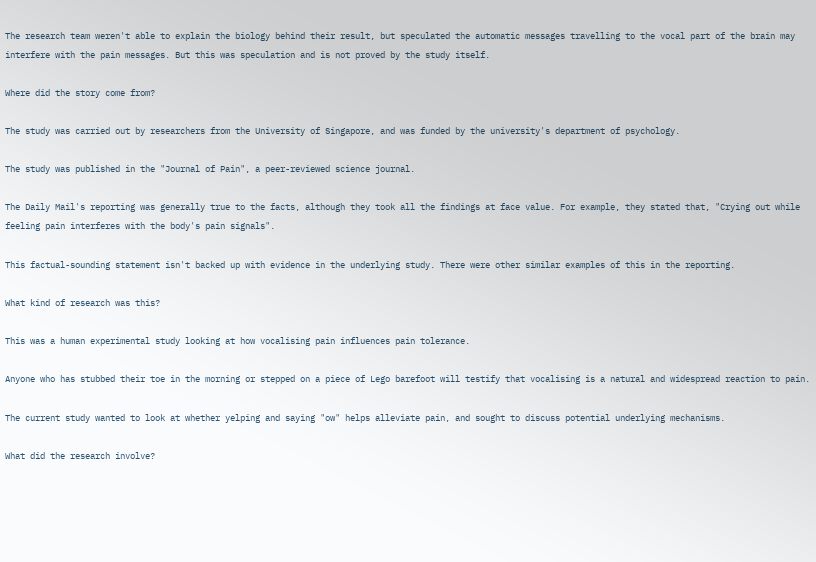The research team weren't able to explain the biology behind their result, but speculated the automatic messages travelling to the vocal part of the brain may interfere with the pain messages. But this was speculation and is not proved by the study itself.

Where did the story come from?

The study was carried out by researchers from the University of Singapore, and was funded by the university's department of psychology.

The study was published in the "Journal of Pain", a peer-reviewed science journal.

The Daily Mail's reporting was generally true to the facts, although they took all the findings at face value. For example, they stated that, "Crying out while feeling pain interferes with the body's pain signals".

This factual-sounding statement isn't backed up with evidence in the underlying study. There were other similar examples of this in the reporting.

What kind of research was this?

This was a human experimental study looking at how vocalising pain influences pain tolerance.

Anyone who has stubbed their toe in the morning or stepped on a piece of Lego barefoot will testify that vocalising is a natural and widespread reaction to pain.

The current study wanted to look at whether yelping and saying "ow" helps alleviate pain, and sought to discuss potential underlying mechanisms.

What did the research involve?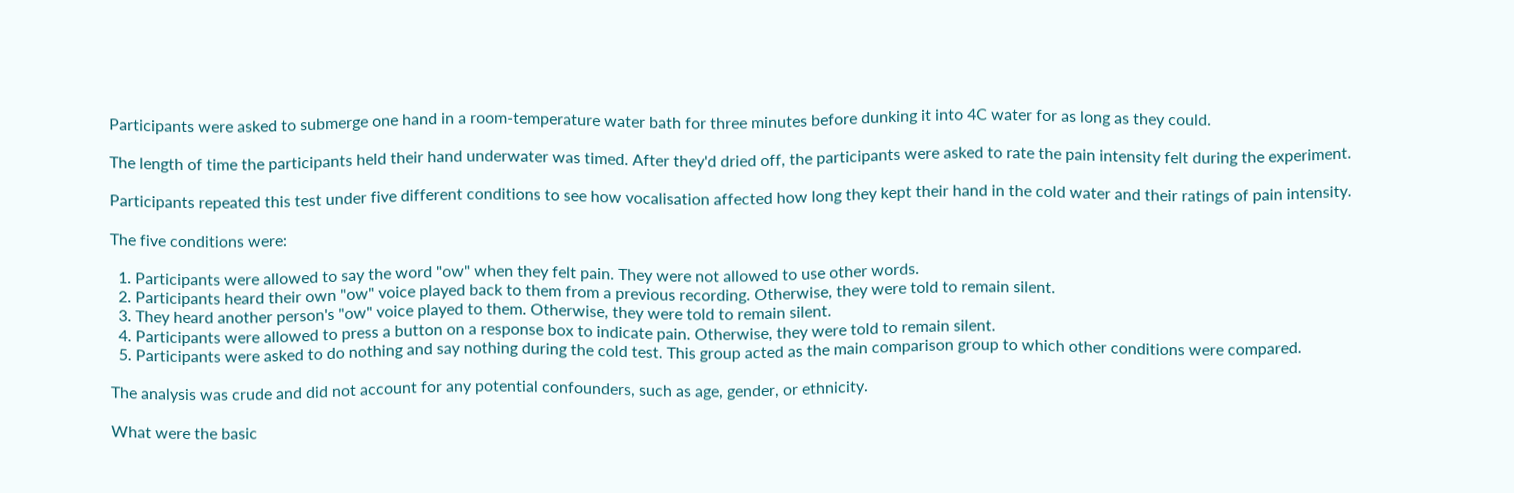Participants were asked to submerge one hand in a room-temperature water bath for three minutes before dunking it into 4C water for as long as they could.

The length of time the participants held their hand underwater was timed. After they'd dried off, the participants were asked to rate the pain intensity felt during the experiment.

Participants repeated this test under five different conditions to see how vocalisation affected how long they kept their hand in the cold water and their ratings of pain intensity.

The five conditions were:

  1. Participants were allowed to say the word "ow" when they felt pain. They were not allowed to use other words.
  2. Participants heard their own "ow" voice played back to them from a previous recording. Otherwise, they were told to remain silent.
  3. They heard another person's "ow" voice played to them. Otherwise, they were told to remain silent.
  4. Participants were allowed to press a button on a response box to indicate pain. Otherwise, they were told to remain silent.
  5. Participants were asked to do nothing and say nothing during the cold test. This group acted as the main comparison group to which other conditions were compared.

The analysis was crude and did not account for any potential confounders, such as age, gender, or ethnicity.

What were the basic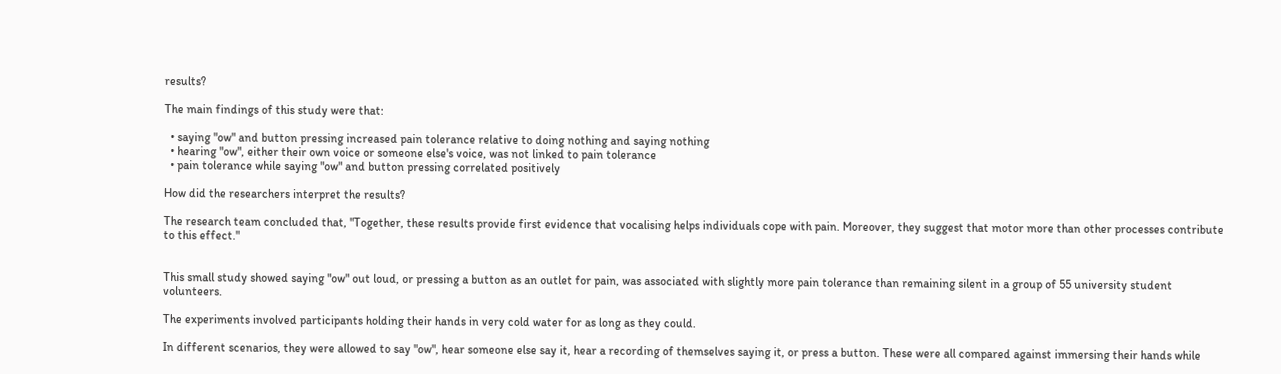results?

The main findings of this study were that:

  • saying "ow" and button pressing increased pain tolerance relative to doing nothing and saying nothing
  • hearing "ow", either their own voice or someone else's voice, was not linked to pain tolerance
  • pain tolerance while saying "ow" and button pressing correlated positively

How did the researchers interpret the results?

The research team concluded that, "Together, these results provide first evidence that vocalising helps individuals cope with pain. Moreover, they suggest that motor more than other processes contribute to this effect."


This small study showed saying "ow" out loud, or pressing a button as an outlet for pain, was associated with slightly more pain tolerance than remaining silent in a group of 55 university student volunteers.

The experiments involved participants holding their hands in very cold water for as long as they could.

In different scenarios, they were allowed to say "ow", hear someone else say it, hear a recording of themselves saying it, or press a button. These were all compared against immersing their hands while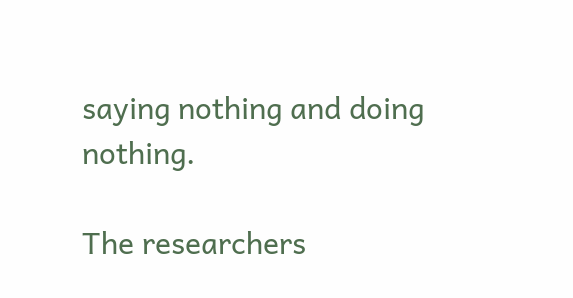saying nothing and doing nothing.

The researchers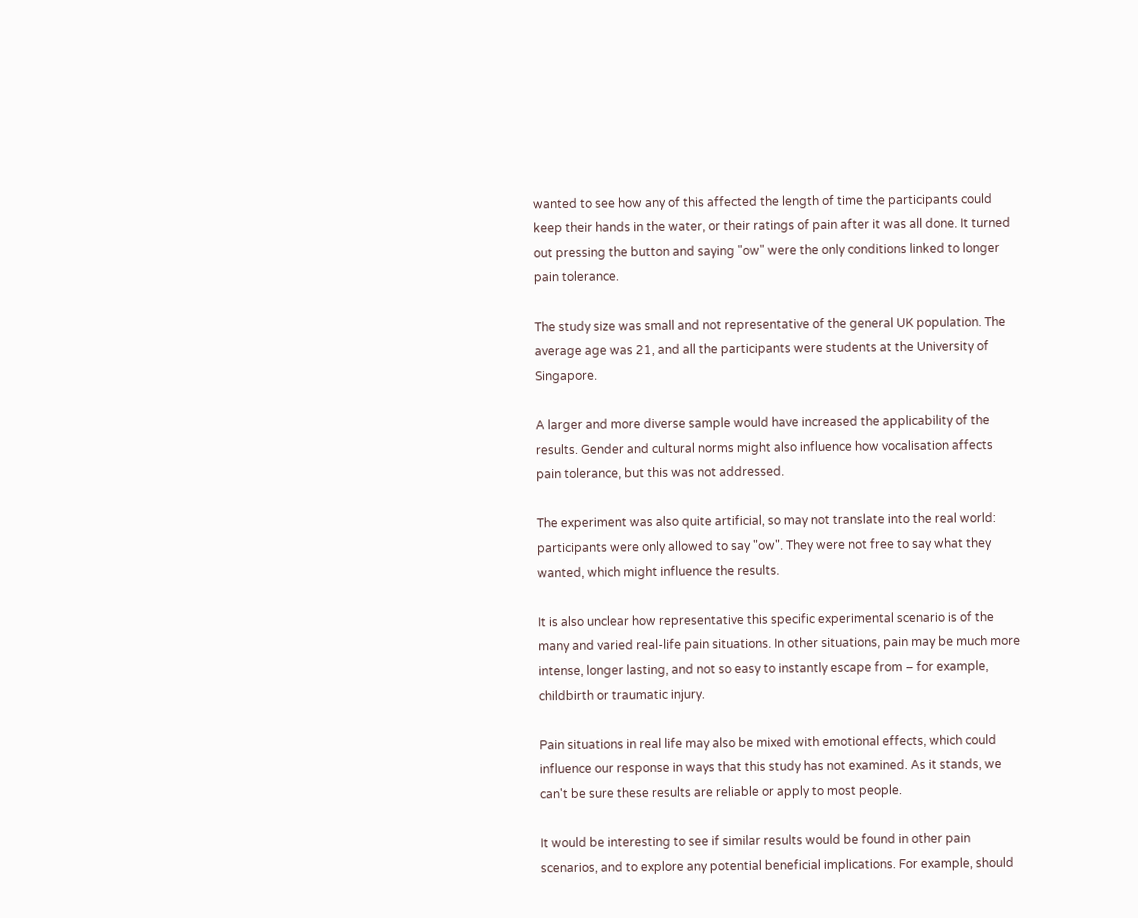wanted to see how any of this affected the length of time the participants could keep their hands in the water, or their ratings of pain after it was all done. It turned out pressing the button and saying "ow" were the only conditions linked to longer pain tolerance.

The study size was small and not representative of the general UK population. The average age was 21, and all the participants were students at the University of Singapore.

A larger and more diverse sample would have increased the applicability of the results. Gender and cultural norms might also influence how vocalisation affects pain tolerance, but this was not addressed.

The experiment was also quite artificial, so may not translate into the real world: participants were only allowed to say "ow". They were not free to say what they wanted, which might influence the results.

It is also unclear how representative this specific experimental scenario is of the many and varied real-life pain situations. In other situations, pain may be much more intense, longer lasting, and not so easy to instantly escape from – for example, childbirth or traumatic injury.

Pain situations in real life may also be mixed with emotional effects, which could influence our response in ways that this study has not examined. As it stands, we can't be sure these results are reliable or apply to most people.

It would be interesting to see if similar results would be found in other pain scenarios, and to explore any potential beneficial implications. For example, should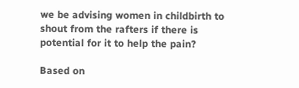we be advising women in childbirth to shout from the rafters if there is potential for it to help the pain?

Based on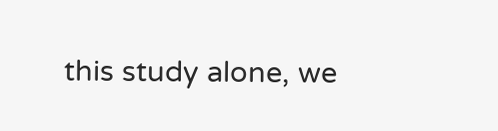this study alone, we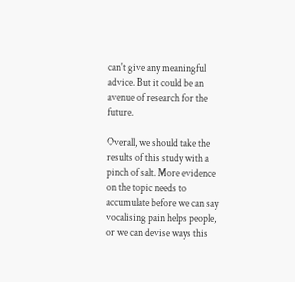can't give any meaningful advice. But it could be an avenue of research for the future.

Overall, we should take the results of this study with a pinch of salt. More evidence on the topic needs to accumulate before we can say vocalising pain helps people, or we can devise ways this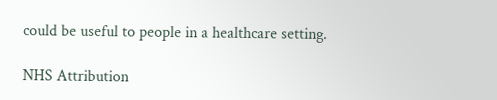could be useful to people in a healthcare setting.

NHS Attribution